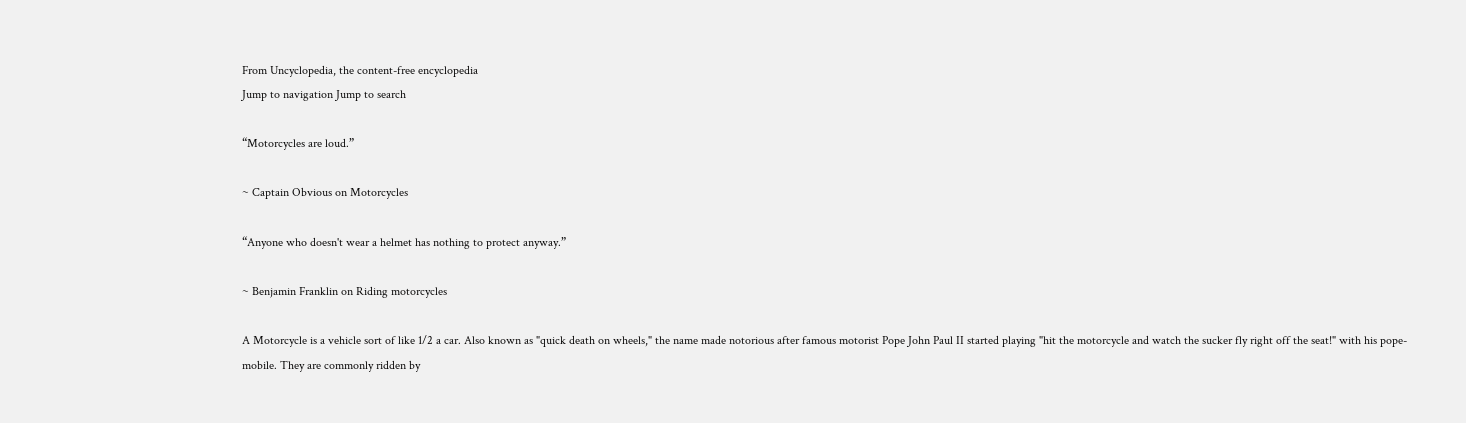From Uncyclopedia, the content-free encyclopedia
Jump to navigation Jump to search

“Motorcycles are loud.”

~ Captain Obvious on Motorcycles

“Anyone who doesn't wear a helmet has nothing to protect anyway.”

~ Benjamin Franklin on Riding motorcycles

A Motorcycle is a vehicle sort of like 1/2 a car. Also known as "quick death on wheels," the name made notorious after famous motorist Pope John Paul II started playing "hit the motorcycle and watch the sucker fly right off the seat!" with his pope-mobile. They are commonly ridden by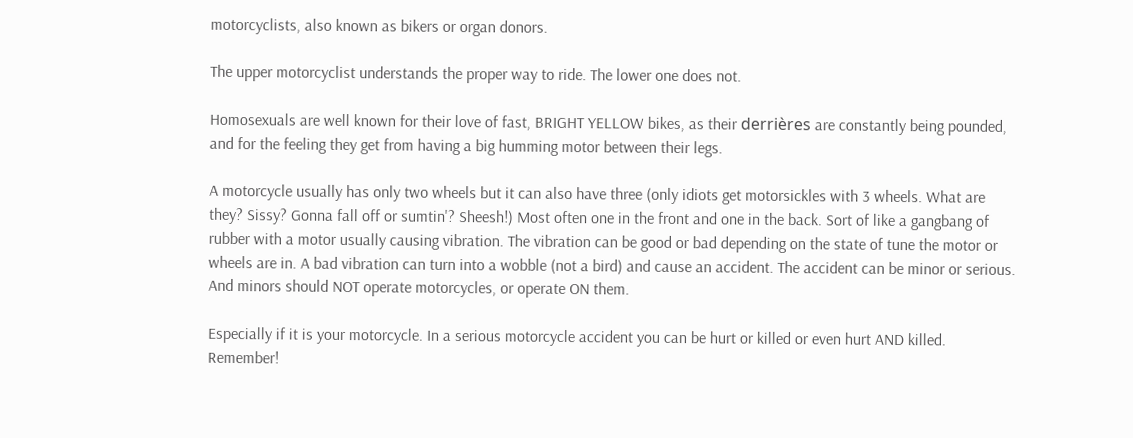motorcyclists, also known as bikers or organ donors.

The upper motorcyclist understands the proper way to ride. The lower one does not.

Homosexuals are well known for their love of fast, BRIGHT YELLOW bikes, as their derrières are constantly being pounded, and for the feeling they get from having a big humming motor between their legs.

A motorcycle usually has only two wheels but it can also have three (only idiots get motorsickles with 3 wheels. What are they? Sissy? Gonna fall off or sumtin'? Sheesh!) Most often one in the front and one in the back. Sort of like a gangbang of rubber with a motor usually causing vibration. The vibration can be good or bad depending on the state of tune the motor or wheels are in. A bad vibration can turn into a wobble (not a bird) and cause an accident. The accident can be minor or serious. And minors should NOT operate motorcycles, or operate ON them.

Especially if it is your motorcycle. In a serious motorcycle accident you can be hurt or killed or even hurt AND killed. Remember!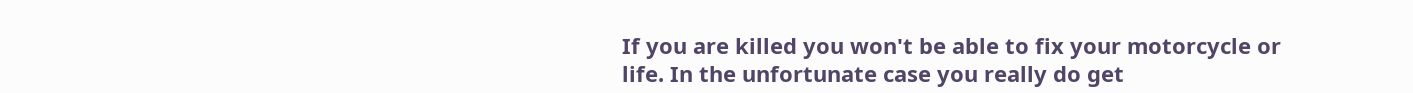If you are killed you won't be able to fix your motorcycle or life. In the unfortunate case you really do get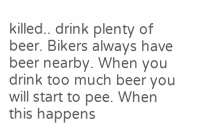killed.. drink plenty of beer. Bikers always have beer nearby. When you drink too much beer you will start to pee. When this happens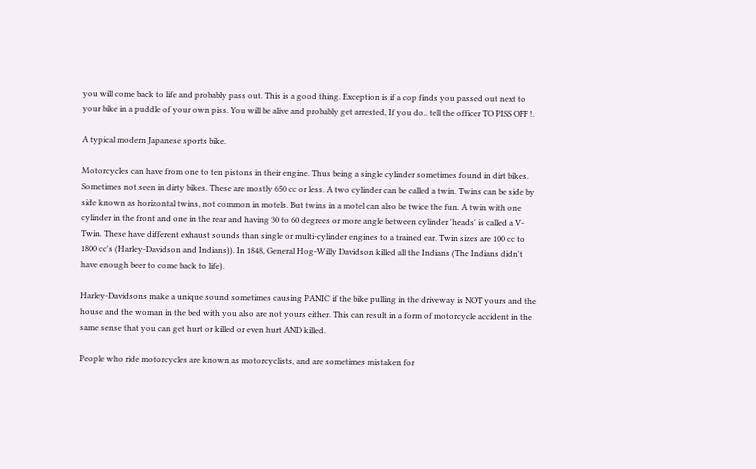you will come back to life and probably pass out. This is a good thing. Exception is if a cop finds you passed out next to your bike in a puddle of your own piss. You will be alive and probably get arrested, If you do.. tell the officer TO PISS OFF !.

A typical modern Japanese sports bike.

Motorcycles can have from one to ten pistons in their engine. Thus being a single cylinder sometimes found in dirt bikes. Sometimes not seen in dirty bikes. These are mostly 650 cc or less. A two cylinder can be called a twin. Twins can be side by side known as horizontal twins, not common in motels. But twins in a motel can also be twice the fun. A twin with one cylinder in the front and one in the rear and having 30 to 60 degrees or more angle between cylinder 'heads' is called a V-Twin. These have different exhaust sounds than single or multi-cylinder engines to a trained ear. Twin sizes are 100 cc to 1800 cc's (Harley-Davidson and Indians)). In 1848, General Hog-Willy Davidson killed all the Indians (The Indians didn't have enough beer to come back to life).

Harley-Davidsons make a unique sound sometimes causing PANIC if the bike pulling in the driveway is NOT yours and the house and the woman in the bed with you also are not yours either. This can result in a form of motorcycle accident in the same sense that you can get hurt or killed or even hurt AND killed.

People who ride motorcycles are known as motorcyclists, and are sometimes mistaken for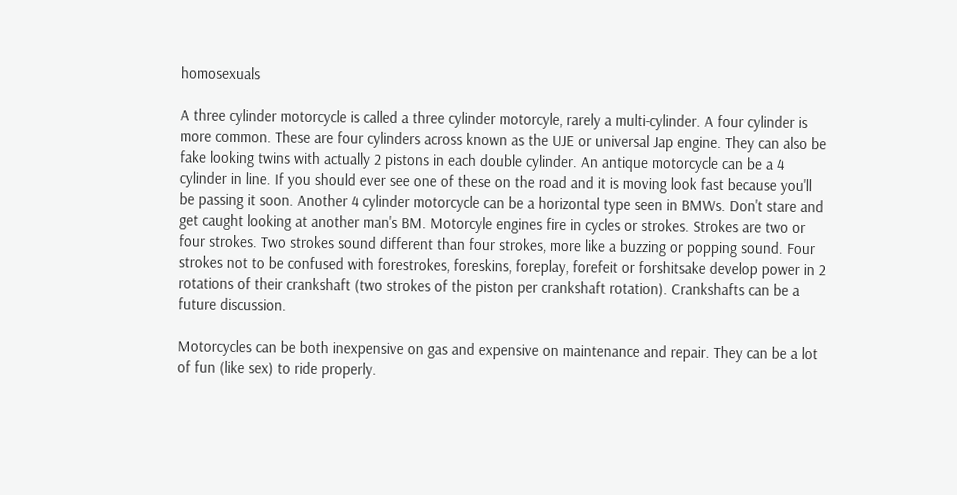homosexuals

A three cylinder motorcycle is called a three cylinder motorcyle, rarely a multi-cylinder. A four cylinder is more common. These are four cylinders across known as the UJE or universal Jap engine. They can also be fake looking twins with actually 2 pistons in each double cylinder. An antique motorcycle can be a 4 cylinder in line. If you should ever see one of these on the road and it is moving look fast because you'll be passing it soon. Another 4 cylinder motorcycle can be a horizontal type seen in BMWs. Don't stare and get caught looking at another man's BM. Motorcyle engines fire in cycles or strokes. Strokes are two or four strokes. Two strokes sound different than four strokes, more like a buzzing or popping sound. Four strokes not to be confused with forestrokes, foreskins, foreplay, forefeit or forshitsake develop power in 2 rotations of their crankshaft (two strokes of the piston per crankshaft rotation). Crankshafts can be a future discussion.

Motorcycles can be both inexpensive on gas and expensive on maintenance and repair. They can be a lot of fun (like sex) to ride properly.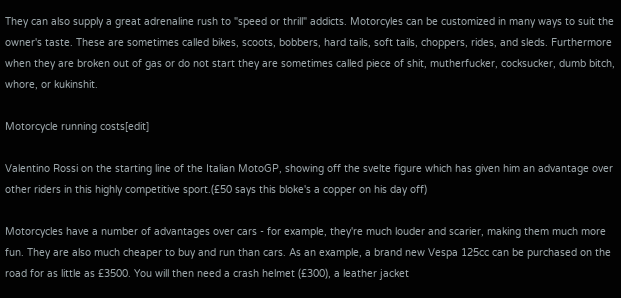They can also supply a great adrenaline rush to "speed or thrill" addicts. Motorcyles can be customized in many ways to suit the owner's taste. These are sometimes called bikes, scoots, bobbers, hard tails, soft tails, choppers, rides, and sleds. Furthermore when they are broken out of gas or do not start they are sometimes called piece of shit, mutherfucker, cocksucker, dumb bitch, whore, or kukinshit.

Motorcycle running costs[edit]

Valentino Rossi on the starting line of the Italian MotoGP, showing off the svelte figure which has given him an advantage over other riders in this highly competitive sport.(£50 says this bloke's a copper on his day off)

Motorcycles have a number of advantages over cars - for example, they're much louder and scarier, making them much more fun. They are also much cheaper to buy and run than cars. As an example, a brand new Vespa 125cc can be purchased on the road for as little as £3500. You will then need a crash helmet (£300), a leather jacket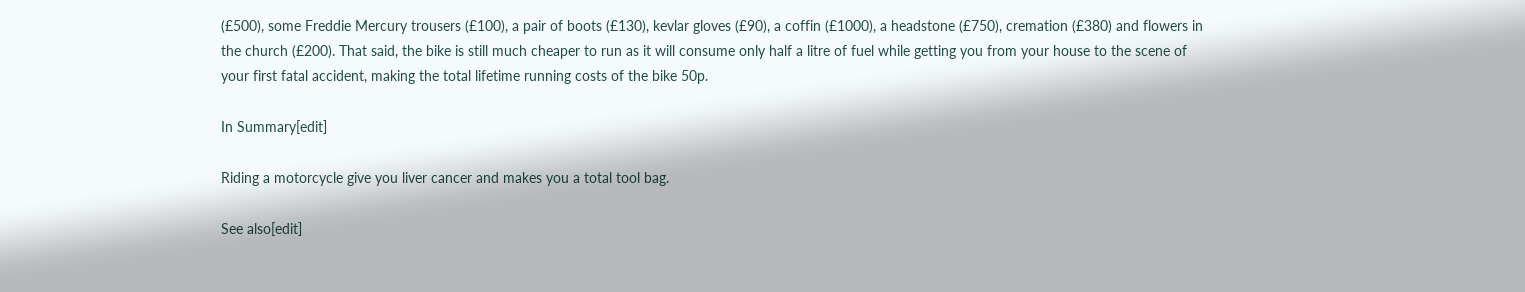(£500), some Freddie Mercury trousers (£100), a pair of boots (£130), kevlar gloves (£90), a coffin (£1000), a headstone (£750), cremation (£380) and flowers in the church (£200). That said, the bike is still much cheaper to run as it will consume only half a litre of fuel while getting you from your house to the scene of your first fatal accident, making the total lifetime running costs of the bike 50p.

In Summary[edit]

Riding a motorcycle give you liver cancer and makes you a total tool bag.

See also[edit]